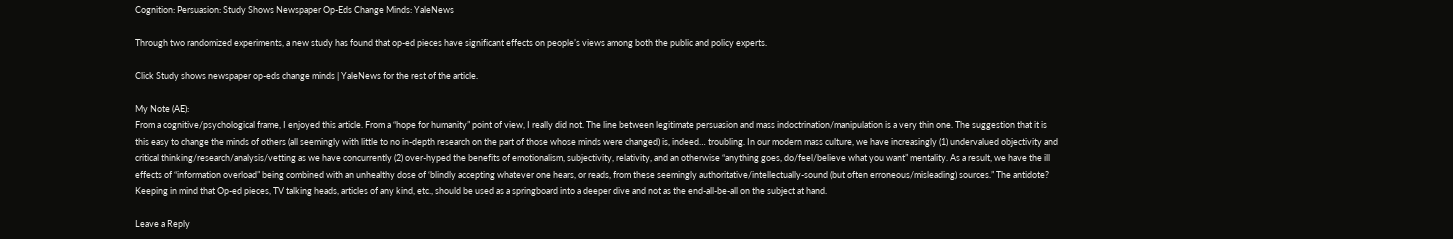Cognition: Persuasion: Study Shows Newspaper Op-Eds Change Minds: YaleNews

Through two randomized experiments, a new study has found that op-ed pieces have significant effects on people’s views among both the public and policy experts.

Click Study shows newspaper op-eds change minds | YaleNews for the rest of the article.

My Note (AE):
From a cognitive/psychological frame, I enjoyed this article. From a “hope for humanity” point of view, I really did not. The line between legitimate persuasion and mass indoctrination/manipulation is a very thin one. The suggestion that it is this easy to change the minds of others (all seemingly with little to no in-depth research on the part of those whose minds were changed) is, indeed… troubling. In our modern mass culture, we have increasingly (1) undervalued objectivity and critical thinking/research/analysis/vetting as we have concurrently (2) over-hyped the benefits of emotionalism, subjectivity, relativity, and an otherwise “anything goes, do/feel/believe what you want” mentality. As a result, we have the ill effects of “information overload” being combined with an unhealthy dose of ‘blindly accepting whatever one hears, or reads, from these seemingly authoritative/intellectually-sound (but often erroneous/misleading) sources.” The antidote? Keeping in mind that Op-ed pieces, TV talking heads, articles of any kind, etc., should be used as a springboard into a deeper dive and not as the end-all-be-all on the subject at hand.

Leave a Reply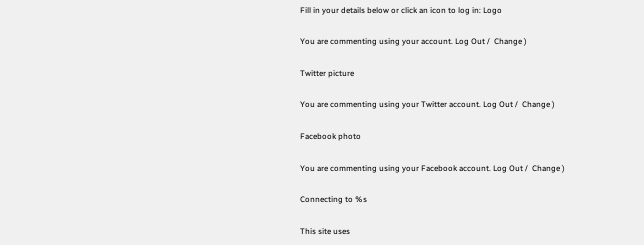Fill in your details below or click an icon to log in: Logo

You are commenting using your account. Log Out /  Change )

Twitter picture

You are commenting using your Twitter account. Log Out /  Change )

Facebook photo

You are commenting using your Facebook account. Log Out /  Change )

Connecting to %s

This site uses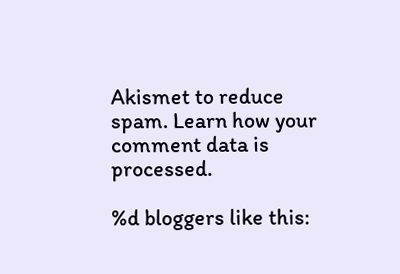Akismet to reduce spam. Learn how your comment data is processed.

%d bloggers like this: